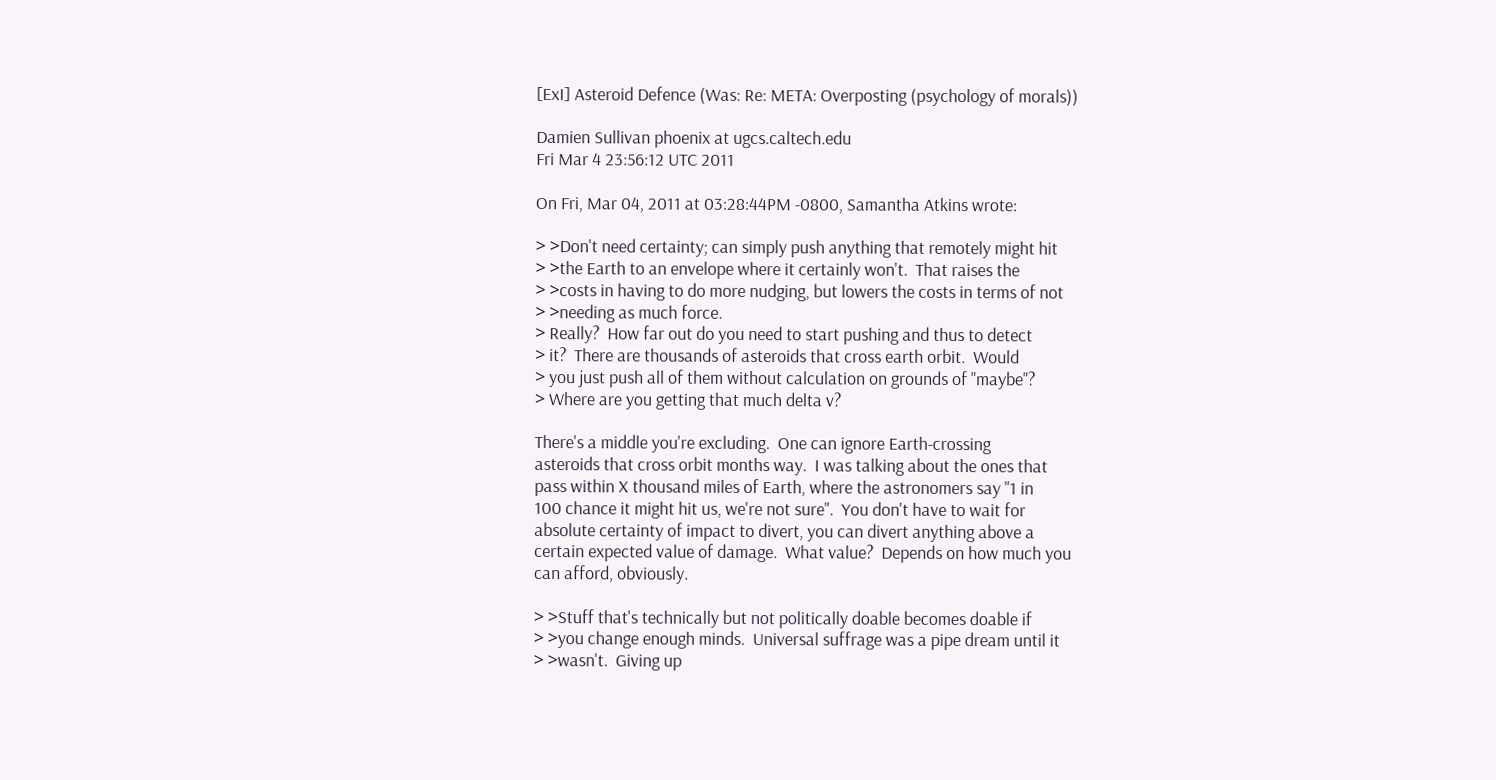[ExI] Asteroid Defence (Was: Re: META: Overposting (psychology of morals))

Damien Sullivan phoenix at ugcs.caltech.edu
Fri Mar 4 23:56:12 UTC 2011

On Fri, Mar 04, 2011 at 03:28:44PM -0800, Samantha Atkins wrote:

> >Don't need certainty; can simply push anything that remotely might hit
> >the Earth to an envelope where it certainly won't.  That raises the
> >costs in having to do more nudging, but lowers the costs in terms of not
> >needing as much force.
> Really?  How far out do you need to start pushing and thus to detect
> it?  There are thousands of asteroids that cross earth orbit.  Would
> you just push all of them without calculation on grounds of "maybe"?
> Where are you getting that much delta v?

There's a middle you're excluding.  One can ignore Earth-crossing
asteroids that cross orbit months way.  I was talking about the ones that
pass within X thousand miles of Earth, where the astronomers say "1 in
100 chance it might hit us, we're not sure".  You don't have to wait for
absolute certainty of impact to divert, you can divert anything above a
certain expected value of damage.  What value?  Depends on how much you
can afford, obviously.

> >Stuff that's technically but not politically doable becomes doable if
> >you change enough minds.  Universal suffrage was a pipe dream until it
> >wasn't.  Giving up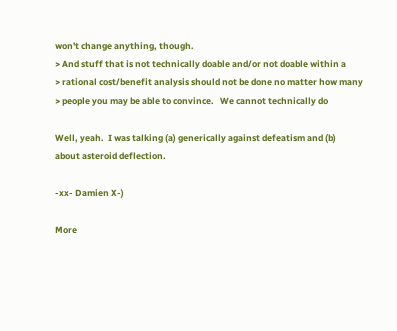won't change anything, though.
> And stuff that is not technically doable and/or not doable within a
> rational cost/benefit analysis should not be done no matter how many
> people you may be able to convince.   We cannot technically do

Well, yeah.  I was talking (a) generically against defeatism and (b)
about asteroid deflection.

-xx- Damien X-)

More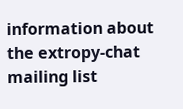information about the extropy-chat mailing list